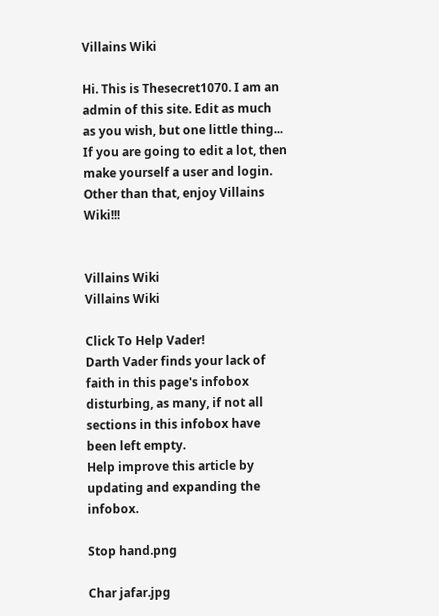Villains Wiki

Hi. This is Thesecret1070. I am an admin of this site. Edit as much as you wish, but one little thing... If you are going to edit a lot, then make yourself a user and login. Other than that, enjoy Villains Wiki!!!


Villains Wiki
Villains Wiki

Click To Help Vader!
Darth Vader finds your lack of faith in this page's infobox disturbing, as many, if not all sections in this infobox have been left empty.
Help improve this article by updating and expanding the infobox.

Stop hand.png

Char jafar.jpg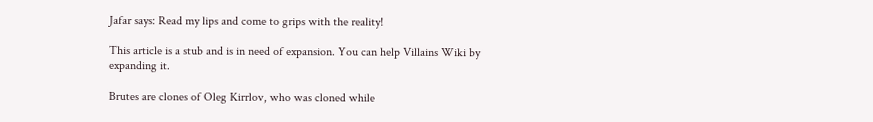Jafar says: Read my lips and come to grips with the reality!

This article is a stub and is in need of expansion. You can help Villains Wiki by expanding it.

Brutes are clones of Oleg Kirrlov, who was cloned while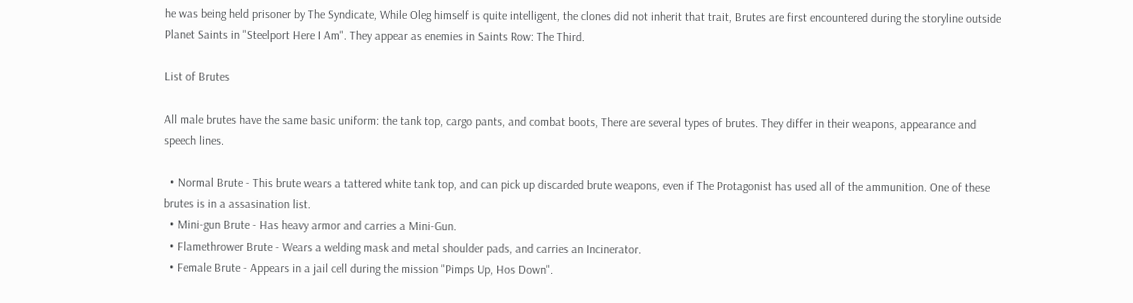he was being held prisoner by The Syndicate, While Oleg himself is quite intelligent, the clones did not inherit that trait, Brutes are first encountered during the storyline outside Planet Saints in "Steelport Here I Am". They appear as enemies in Saints Row: The Third.

List of Brutes

All male brutes have the same basic uniform: the tank top, cargo pants, and combat boots, There are several types of brutes. They differ in their weapons, appearance and speech lines.

  • Normal Brute - This brute wears a tattered white tank top, and can pick up discarded brute weapons, even if The Protagonist has used all of the ammunition. One of these brutes is in a assasination list.
  • Mini-gun Brute - Has heavy armor and carries a Mini-Gun.
  • Flamethrower Brute - Wears a welding mask and metal shoulder pads, and carries an Incinerator.
  • Female Brute - Appears in a jail cell during the mission "Pimps Up, Hos Down".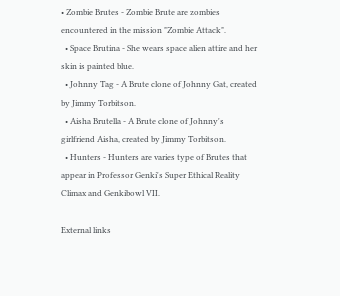• Zombie Brutes - Zombie Brute are zombies encountered in the mission "Zombie Attack".
  • Space Brutina - She wears space alien attire and her skin is painted blue.
  • Johnny Tag - A Brute clone of Johnny Gat, created by Jimmy Torbitson.
  • Aisha Brutella - A Brute clone of Johnny's girlfriend Aisha, created by Jimmy Torbitson.
  • Hunters - Hunters are varies type of Brutes that appear in Professor Genki's Super Ethical Reality Climax and Genkibowl VII.

External links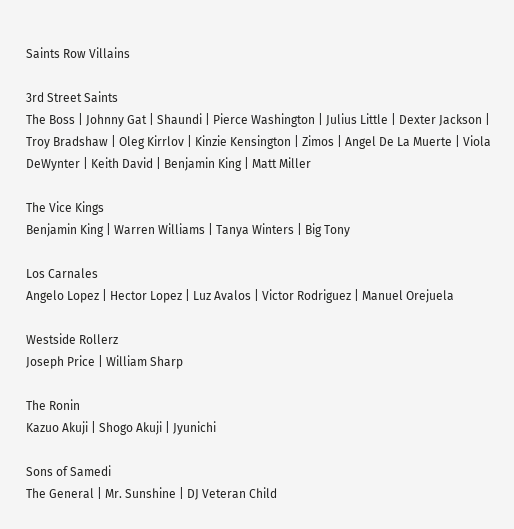Saints Row Villains

3rd Street Saints
The Boss | Johnny Gat | Shaundi | Pierce Washington | Julius Little | Dexter Jackson | Troy Bradshaw | Oleg Kirrlov | Kinzie Kensington | Zimos | Angel De La Muerte | Viola DeWynter | Keith David | Benjamin King | Matt Miller

The Vice Kings
Benjamin King | Warren Williams | Tanya Winters | Big Tony

Los Carnales
Angelo Lopez | Hector Lopez | Luz Avalos | Victor Rodriguez | Manuel Orejuela

Westside Rollerz
Joseph Price | William Sharp

The Ronin
Kazuo Akuji | Shogo Akuji | Jyunichi

Sons of Samedi
The General | Mr. Sunshine | DJ Veteran Child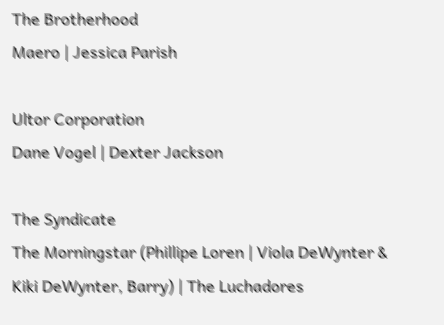The Brotherhood
Maero | Jessica Parish

Ultor Corporation
Dane Vogel | Dexter Jackson

The Syndicate
The Morningstar (Phillipe Loren | Viola DeWynter & Kiki DeWynter, Barry) | The Luchadores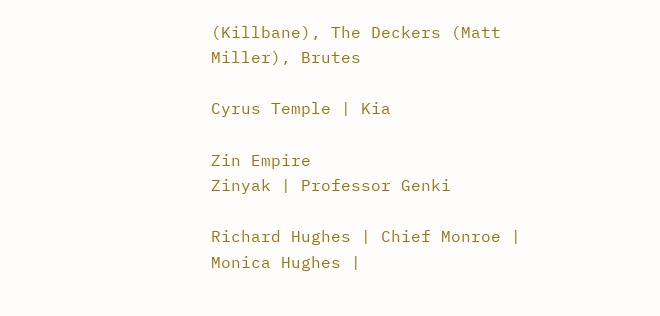(Killbane), The Deckers (Matt Miller), Brutes

Cyrus Temple | Kia

Zin Empire
Zinyak | Professor Genki

Richard Hughes | Chief Monroe | Monica Hughes |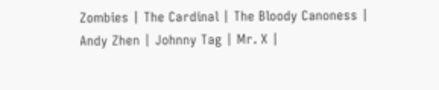Zombies | The Cardinal | The Bloody Canoness | Andy Zhen | Johnny Tag | Mr. X |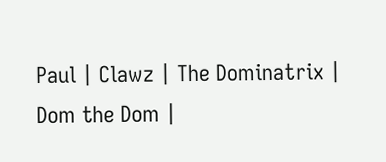Paul | Clawz | The Dominatrix | Dom the Dom |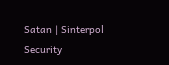Satan | Sinterpol Security